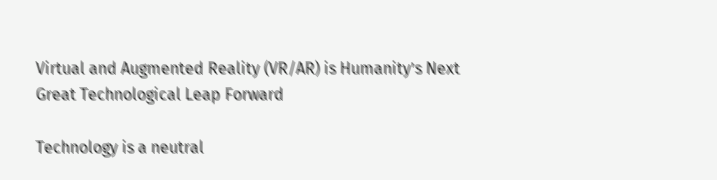Virtual and Augmented Reality (VR/AR) is Humanity’s Next Great Technological Leap Forward

Technology is a neutral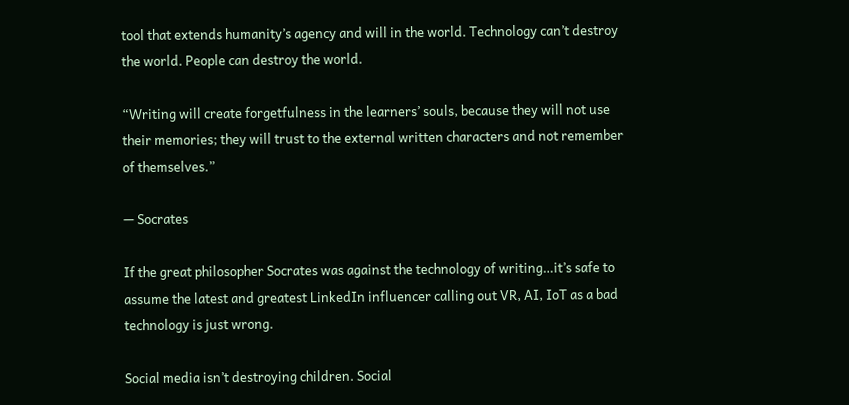tool that extends humanity’s agency and will in the world. Technology can’t destroy the world. People can destroy the world.

“Writing will create forgetfulness in the learners’ souls, because they will not use their memories; they will trust to the external written characters and not remember of themselves.”

— Socrates

If the great philosopher Socrates was against the technology of writing…it’s safe to assume the latest and greatest LinkedIn influencer calling out VR, AI, IoT as a bad technology is just wrong.

Social media isn’t destroying children. Social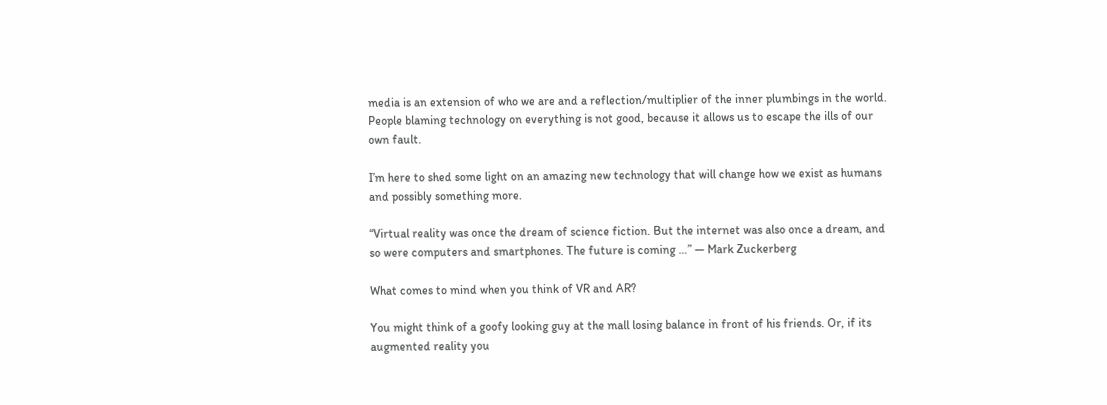media is an extension of who we are and a reflection/multiplier of the inner plumbings in the world. People blaming technology on everything is not good, because it allows us to escape the ills of our own fault.

I’m here to shed some light on an amazing new technology that will change how we exist as humans and possibly something more.

“Virtual reality was once the dream of science fiction. But the internet was also once a dream, and so were computers and smartphones. The future is coming …” — Mark Zuckerberg

What comes to mind when you think of VR and AR?

You might think of a goofy looking guy at the mall losing balance in front of his friends. Or, if its augmented reality you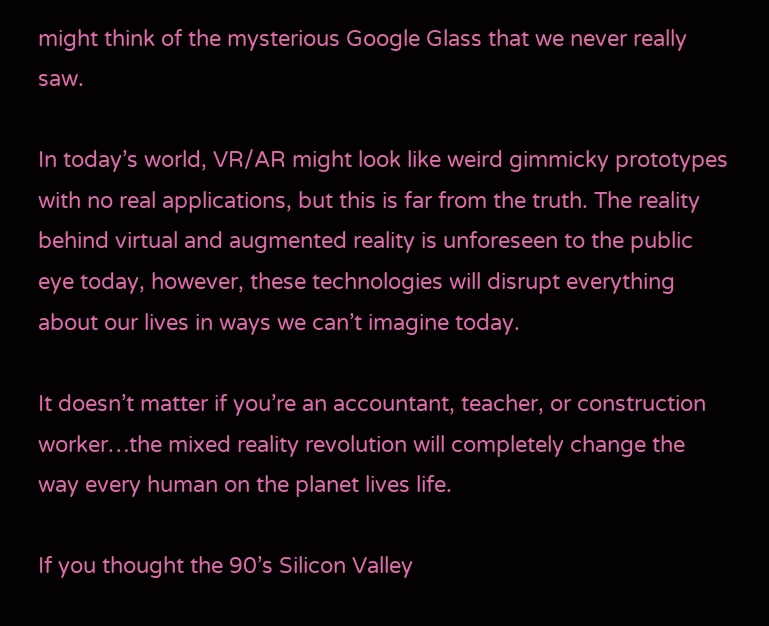might think of the mysterious Google Glass that we never really saw.

In today’s world, VR/AR might look like weird gimmicky prototypes with no real applications, but this is far from the truth. The reality behind virtual and augmented reality is unforeseen to the public eye today, however, these technologies will disrupt everything about our lives in ways we can’t imagine today.

It doesn’t matter if you’re an accountant, teacher, or construction worker…the mixed reality revolution will completely change the way every human on the planet lives life.

If you thought the 90’s Silicon Valley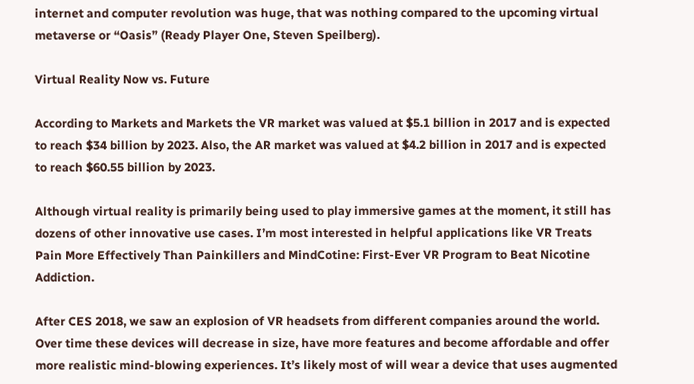internet and computer revolution was huge, that was nothing compared to the upcoming virtual metaverse or “Oasis” (Ready Player One, Steven Speilberg).

Virtual Reality Now vs. Future

According to Markets and Markets the VR market was valued at $5.1 billion in 2017 and is expected to reach $34 billion by 2023. Also, the AR market was valued at $4.2 billion in 2017 and is expected to reach $60.55 billion by 2023.

Although virtual reality is primarily being used to play immersive games at the moment, it still has dozens of other innovative use cases. I’m most interested in helpful applications like VR Treats Pain More Effectively Than Painkillers and MindCotine: First-Ever VR Program to Beat Nicotine Addiction.

After CES 2018, we saw an explosion of VR headsets from different companies around the world. Over time these devices will decrease in size, have more features and become affordable and offer more realistic mind-blowing experiences. It’s likely most of will wear a device that uses augmented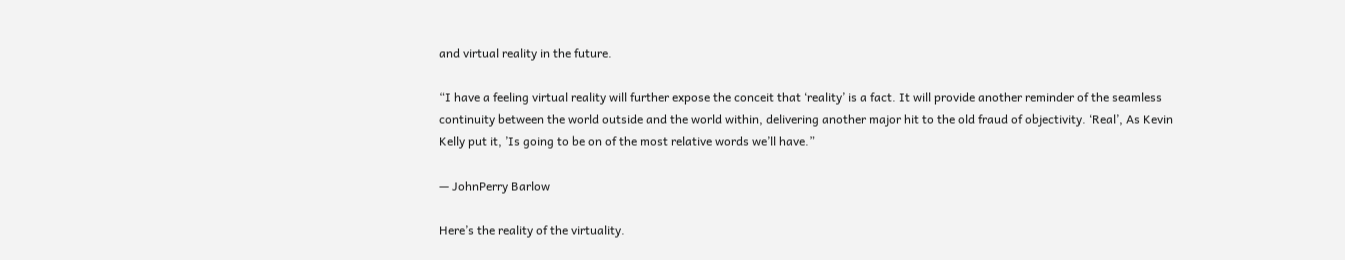and virtual reality in the future.

“I have a feeling virtual reality will further expose the conceit that ‘reality’ is a fact. It will provide another reminder of the seamless continuity between the world outside and the world within, delivering another major hit to the old fraud of objectivity. ‘Real’, As Kevin Kelly put it, ’Is going to be on of the most relative words we’ll have.”

— JohnPerry Barlow

Here’s the reality of the virtuality.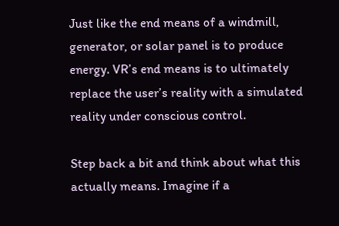Just like the end means of a windmill, generator, or solar panel is to produce energy. VR’s end means is to ultimately replace the user’s reality with a simulated reality under conscious control.

Step back a bit and think about what this actually means. Imagine if a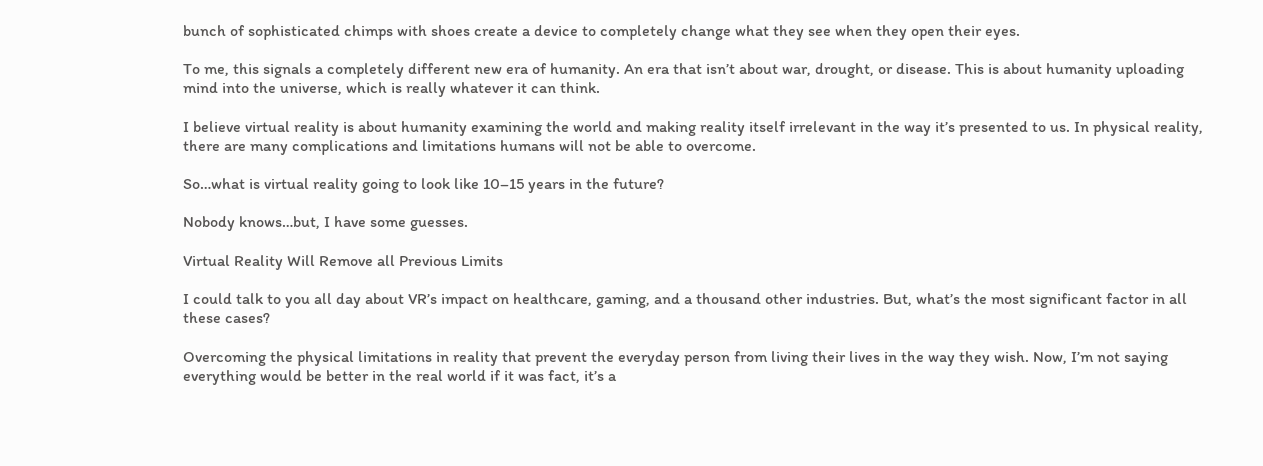bunch of sophisticated chimps with shoes create a device to completely change what they see when they open their eyes.

To me, this signals a completely different new era of humanity. An era that isn’t about war, drought, or disease. This is about humanity uploading mind into the universe, which is really whatever it can think.

I believe virtual reality is about humanity examining the world and making reality itself irrelevant in the way it’s presented to us. In physical reality, there are many complications and limitations humans will not be able to overcome.

So…what is virtual reality going to look like 10–15 years in the future?

Nobody knows…but, I have some guesses.

Virtual Reality Will Remove all Previous Limits

I could talk to you all day about VR’s impact on healthcare, gaming, and a thousand other industries. But, what’s the most significant factor in all these cases?

Overcoming the physical limitations in reality that prevent the everyday person from living their lives in the way they wish. Now, I’m not saying everything would be better in the real world if it was fact, it’s a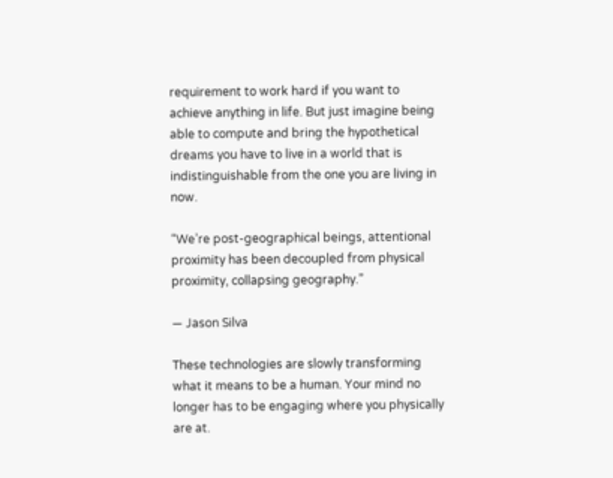requirement to work hard if you want to achieve anything in life. But just imagine being able to compute and bring the hypothetical dreams you have to live in a world that is indistinguishable from the one you are living in now.

“We’re post-geographical beings, attentional proximity has been decoupled from physical proximity, collapsing geography.”

— Jason Silva

These technologies are slowly transforming what it means to be a human. Your mind no longer has to be engaging where you physically are at.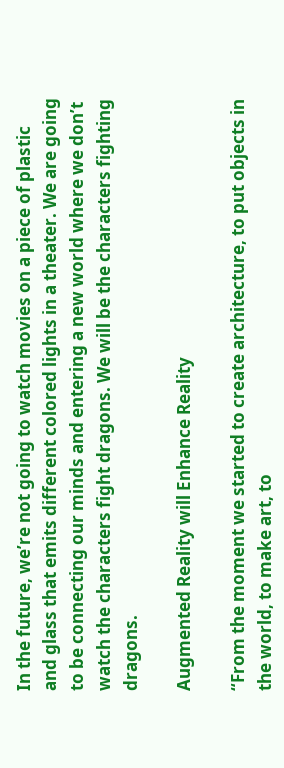In the future, we’re not going to watch movies on a piece of plastic and glass that emits different colored lights in a theater. We are going to be connecting our minds and entering a new world where we don’t watch the characters fight dragons. We will be the characters fighting dragons.

Augmented Reality will Enhance Reality

“From the moment we started to create architecture, to put objects in the world, to make art, to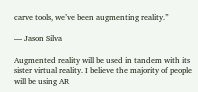carve tools, we’ve been augmenting reality.”

— Jason Silva

Augmented reality will be used in tandem with its sister virtual reality. I believe the majority of people will be using AR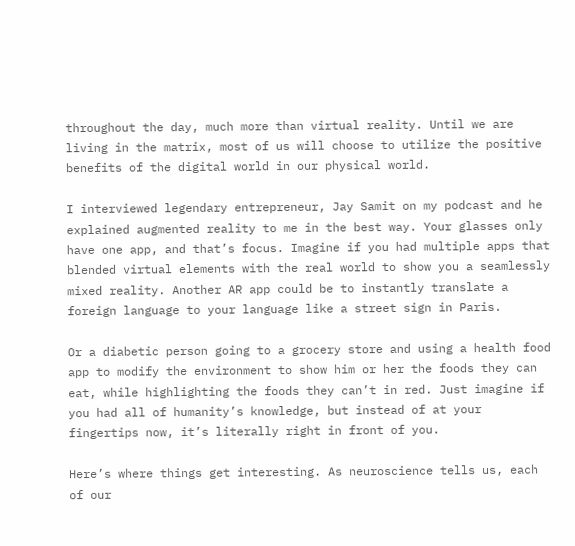throughout the day, much more than virtual reality. Until we are living in the matrix, most of us will choose to utilize the positive benefits of the digital world in our physical world.

I interviewed legendary entrepreneur, Jay Samit on my podcast and he explained augmented reality to me in the best way. Your glasses only have one app, and that’s focus. Imagine if you had multiple apps that blended virtual elements with the real world to show you a seamlessly mixed reality. Another AR app could be to instantly translate a foreign language to your language like a street sign in Paris.

Or a diabetic person going to a grocery store and using a health food app to modify the environment to show him or her the foods they can eat, while highlighting the foods they can’t in red. Just imagine if you had all of humanity’s knowledge, but instead of at your fingertips now, it’s literally right in front of you.

Here’s where things get interesting. As neuroscience tells us, each of our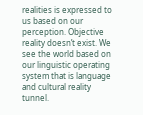realities is expressed to us based on our perception. Objective reality doesn’t exist. We see the world based on our linguistic operating system that is language and cultural reality tunnel.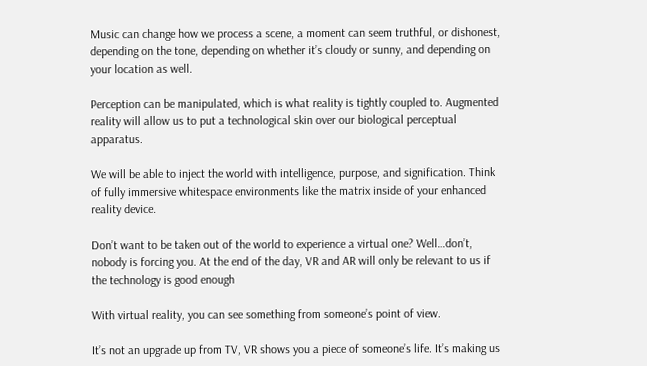Music can change how we process a scene, a moment can seem truthful, or dishonest, depending on the tone, depending on whether it’s cloudy or sunny, and depending on your location as well.

Perception can be manipulated, which is what reality is tightly coupled to. Augmented reality will allow us to put a technological skin over our biological perceptual apparatus.

We will be able to inject the world with intelligence, purpose, and signification. Think of fully immersive whitespace environments like the matrix inside of your enhanced reality device.

Don’t want to be taken out of the world to experience a virtual one? Well…don’t, nobody is forcing you. At the end of the day, VR and AR will only be relevant to us if the technology is good enough

With virtual reality, you can see something from someone’s point of view.

It’s not an upgrade up from TV, VR shows you a piece of someone’s life. It’s making us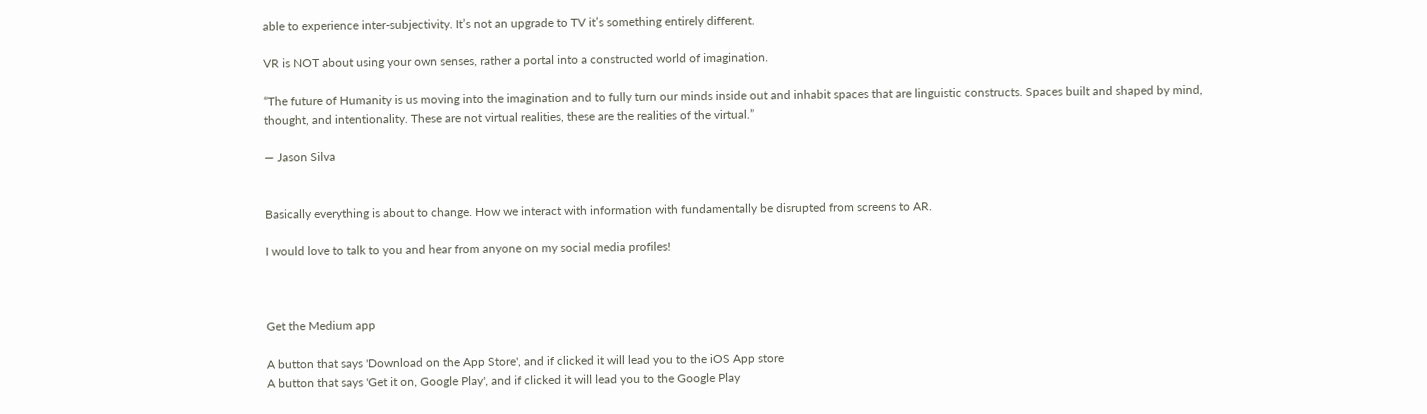able to experience inter-subjectivity. It’s not an upgrade to TV it’s something entirely different.

VR is NOT about using your own senses, rather a portal into a constructed world of imagination.

“The future of Humanity is us moving into the imagination and to fully turn our minds inside out and inhabit spaces that are linguistic constructs. Spaces built and shaped by mind, thought, and intentionality. These are not virtual realities, these are the realities of the virtual.”

— Jason Silva


Basically everything is about to change. How we interact with information with fundamentally be disrupted from screens to AR.

I would love to talk to you and hear from anyone on my social media profiles!



Get the Medium app

A button that says 'Download on the App Store', and if clicked it will lead you to the iOS App store
A button that says 'Get it on, Google Play', and if clicked it will lead you to the Google Play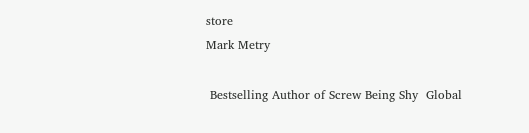store
Mark Metry

 Bestselling Author of Screw Being Shy  Global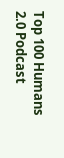Top 100 Humans 2.0 Podcast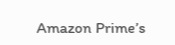Amazon Prime’s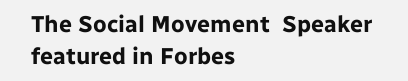The Social Movement  Speaker featured in Forbes